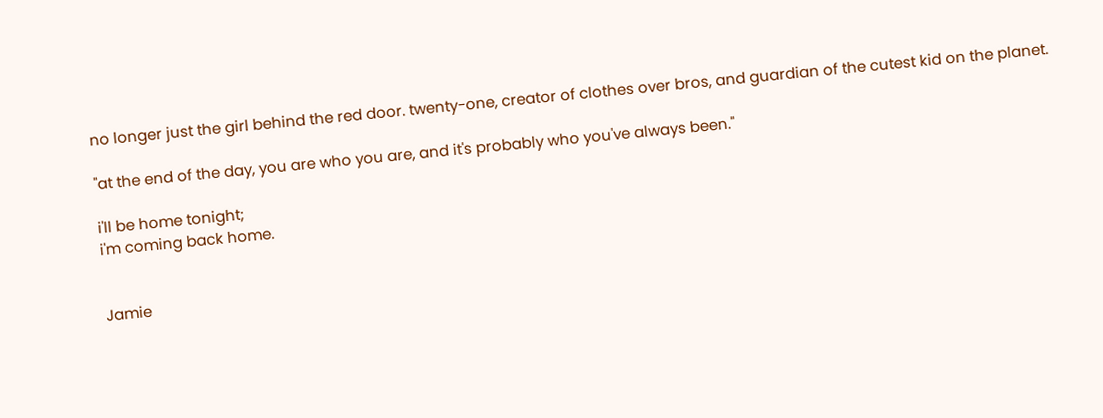no longer just the girl behind the red door. twenty-one, creator of clothes over bros, and guardian of the cutest kid on the planet.

"at the end of the day, you are who you are, and it's probably who you've always been."

i'll be home tonight;
i'm coming back home.


Jamie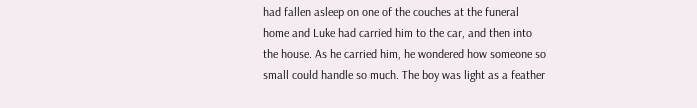had fallen asleep on one of the couches at the funeral home and Luke had carried him to the car, and then into the house. As he carried him, he wondered how someone so small could handle so much. The boy was light as a feather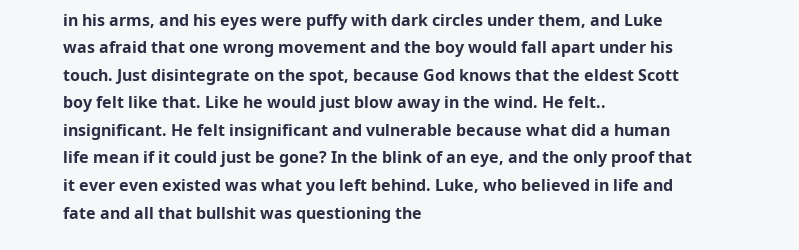in his arms, and his eyes were puffy with dark circles under them, and Luke was afraid that one wrong movement and the boy would fall apart under his touch. Just disintegrate on the spot, because God knows that the eldest Scott boy felt like that. Like he would just blow away in the wind. He felt.. insignificant. He felt insignificant and vulnerable because what did a human life mean if it could just be gone? In the blink of an eye, and the only proof that it ever even existed was what you left behind. Luke, who believed in life and fate and all that bullshit was questioning the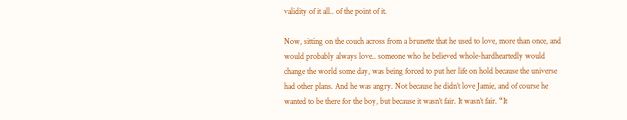validity of it all.. of the point of it.

Now, sitting on the couch across from a brunette that he used to love, more than once, and would probably always love.. someone who he believed whole-hardheartedly would change the world some day, was being forced to put her life on hold because the universe had other plans. And he was angry. Not because he didn’t love Jamie, and of course he wanted to be there for the boy, but because it wasn’t fair. It wasn’t fair. “It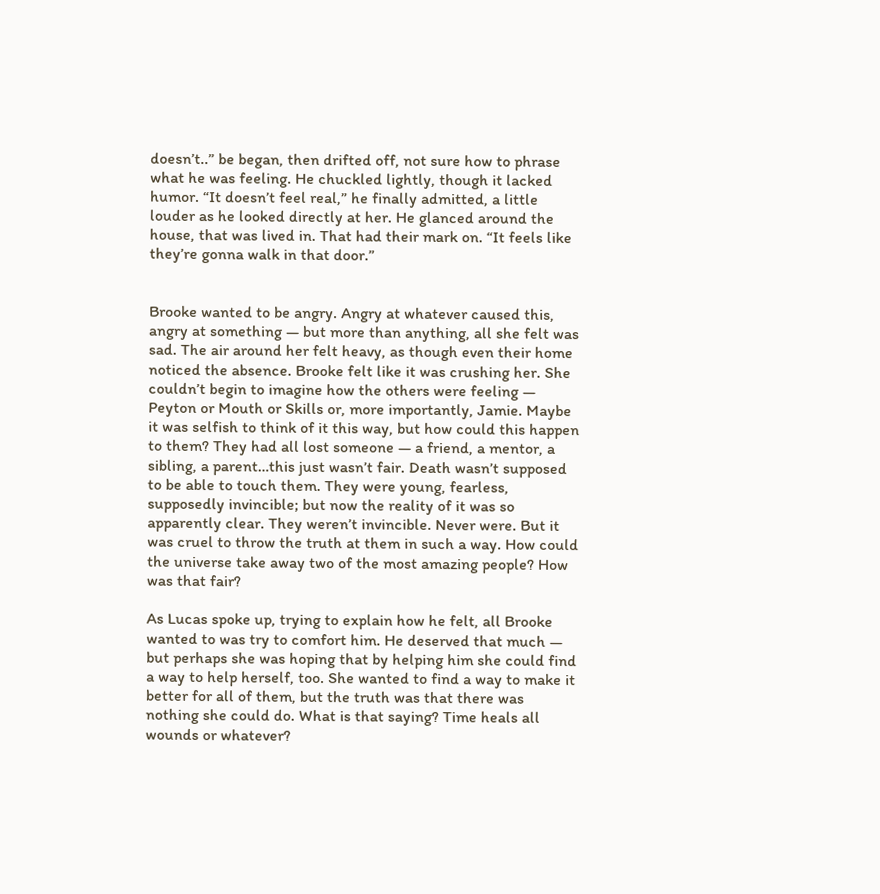doesn’t..” be began, then drifted off, not sure how to phrase what he was feeling. He chuckled lightly, though it lacked humor. “It doesn’t feel real,” he finally admitted, a little louder as he looked directly at her. He glanced around the house, that was lived in. That had their mark on. “It feels like they’re gonna walk in that door.”


Brooke wanted to be angry. Angry at whatever caused this, angry at something — but more than anything, all she felt was sad. The air around her felt heavy, as though even their home noticed the absence. Brooke felt like it was crushing her. She couldn’t begin to imagine how the others were feeling — Peyton or Mouth or Skills or, more importantly, Jamie. Maybe it was selfish to think of it this way, but how could this happen to them? They had all lost someone — a friend, a mentor, a sibling, a parent…this just wasn’t fair. Death wasn’t supposed to be able to touch them. They were young, fearless, supposedly invincible; but now the reality of it was so apparently clear. They weren’t invincible. Never were. But it was cruel to throw the truth at them in such a way. How could the universe take away two of the most amazing people? How was that fair?

As Lucas spoke up, trying to explain how he felt, all Brooke wanted to was try to comfort him. He deserved that much — but perhaps she was hoping that by helping him she could find a way to help herself, too. She wanted to find a way to make it better for all of them, but the truth was that there was nothing she could do. What is that saying? Time heals all wounds or whatever?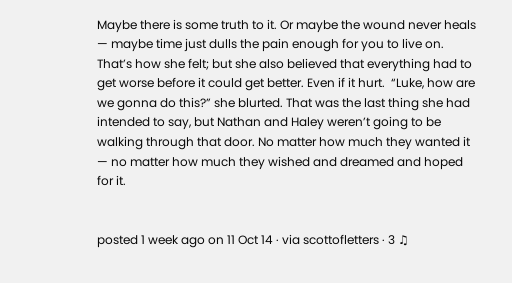Maybe there is some truth to it. Or maybe the wound never heals — maybe time just dulls the pain enough for you to live on. That’s how she felt; but she also believed that everything had to get worse before it could get better. Even if it hurt.  “Luke, how are we gonna do this?” she blurted. That was the last thing she had intended to say, but Nathan and Haley weren’t going to be walking through that door. No matter how much they wanted it — no matter how much they wished and dreamed and hoped for it.


posted 1 week ago on 11 Oct 14 · via scottofletters · 3 ♫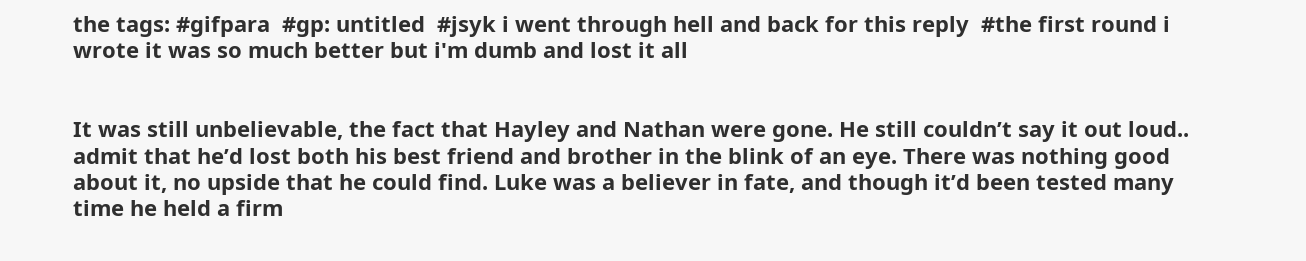the tags: #gifpara  #gp: untitled  #jsyk i went through hell and back for this reply  #the first round i wrote it was so much better but i'm dumb and lost it all


It was still unbelievable, the fact that Hayley and Nathan were gone. He still couldn’t say it out loud.. admit that he’d lost both his best friend and brother in the blink of an eye. There was nothing good about it, no upside that he could find. Luke was a believer in fate, and though it’d been tested many time he held a firm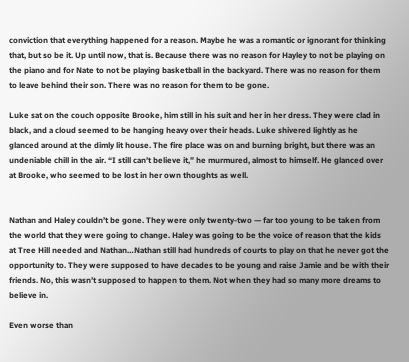conviction that everything happened for a reason. Maybe he was a romantic or ignorant for thinking that, but so be it. Up until now, that is. Because there was no reason for Hayley to not be playing on the piano and for Nate to not be playing basketball in the backyard. There was no reason for them to leave behind their son. There was no reason for them to be gone.

Luke sat on the couch opposite Brooke, him still in his suit and her in her dress. They were clad in black, and a cloud seemed to be hanging heavy over their heads. Luke shivered lightly as he glanced around at the dimly lit house. The fire place was on and burning bright, but there was an undeniable chill in the air. “I still can’t believe it,” he murmured, almost to himself. He glanced over at Brooke, who seemed to be lost in her own thoughts as well.


Nathan and Haley couldn’t be gone. They were only twenty-two — far too young to be taken from the world that they were going to change. Haley was going to be the voice of reason that the kids at Tree Hill needed and Nathan…Nathan still had hundreds of courts to play on that he never got the opportunity to. They were supposed to have decades to be young and raise Jamie and be with their friends. No, this wasn’t supposed to happen to them. Not when they had so many more dreams to believe in.

Even worse than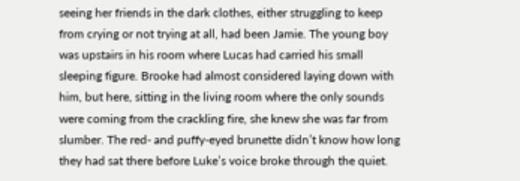seeing her friends in the dark clothes, either struggling to keep from crying or not trying at all, had been Jamie. The young boy was upstairs in his room where Lucas had carried his small sleeping figure. Brooke had almost considered laying down with him, but here, sitting in the living room where the only sounds were coming from the crackling fire, she knew she was far from slumber. The red- and puffy-eyed brunette didn’t know how long they had sat there before Luke’s voice broke through the quiet.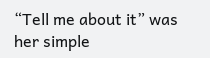“Tell me about it” was her simple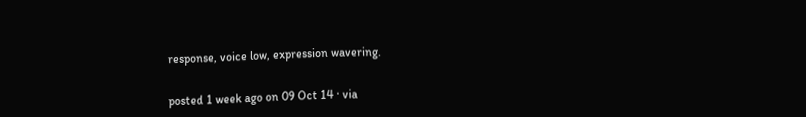response, voice low, expression wavering.


posted 1 week ago on 09 Oct 14 · via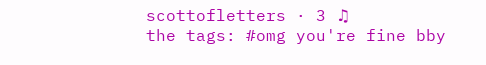scottofletters · 3 ♫
the tags: #omg you're fine bby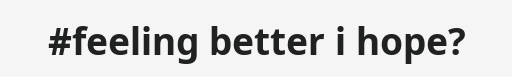#feeling better i hope?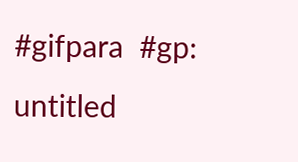#gifpara  #gp: untitled